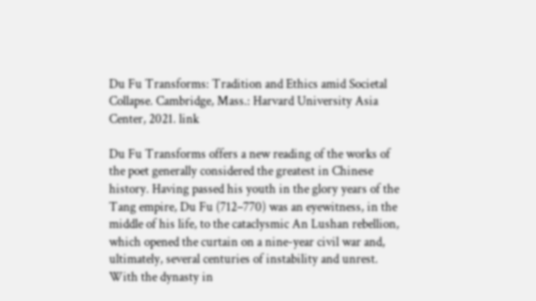Du Fu Transforms: Tradition and Ethics amid Societal Collapse. Cambridge, Mass.: Harvard University Asia Center, 2021. link

Du Fu Transforms offers a new reading of the works of the poet generally considered the greatest in Chinese history. Having passed his youth in the glory years of the Tang empire, Du Fu (712–770) was an eyewitness, in the middle of his life, to the cataclysmic An Lushan rebellion, which opened the curtain on a nine-year civil war and, ultimately, several centuries of instability and unrest. With the dynasty in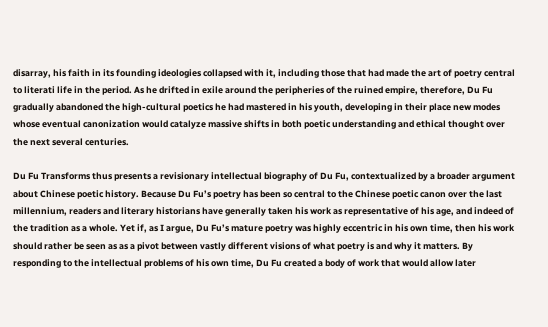disarray, his faith in its founding ideologies collapsed with it, including those that had made the art of poetry central to literati life in the period. As he drifted in exile around the peripheries of the ruined empire, therefore, Du Fu gradually abandoned the high-cultural poetics he had mastered in his youth, developing in their place new modes whose eventual canonization would catalyze massive shifts in both poetic understanding and ethical thought over the next several centuries.

Du Fu Transforms thus presents a revisionary intellectual biography of Du Fu, contextualized by a broader argument about Chinese poetic history. Because Du Fu’s poetry has been so central to the Chinese poetic canon over the last millennium, readers and literary historians have generally taken his work as representative of his age, and indeed of the tradition as a whole. Yet if, as I argue, Du Fu’s mature poetry was highly eccentric in his own time, then his work should rather be seen as as a pivot between vastly different visions of what poetry is and why it matters. By responding to the intellectual problems of his own time, Du Fu created a body of work that would allow later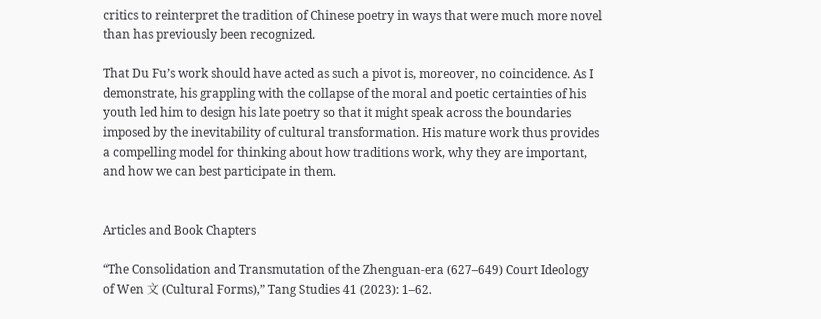critics to reinterpret the tradition of Chinese poetry in ways that were much more novel than has previously been recognized.

That Du Fu’s work should have acted as such a pivot is, moreover, no coincidence. As I demonstrate, his grappling with the collapse of the moral and poetic certainties of his youth led him to design his late poetry so that it might speak across the boundaries imposed by the inevitability of cultural transformation. His mature work thus provides a compelling model for thinking about how traditions work, why they are important, and how we can best participate in them.


Articles and Book Chapters

“The Consolidation and Transmutation of the Zhenguan-era (627–649) Court Ideology of Wen 文 (Cultural Forms),” Tang Studies 41 (2023): 1–62.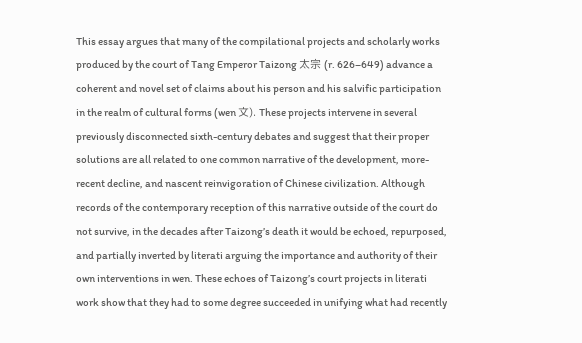This essay argues that many of the compilational projects and scholarly works produced by the court of Tang Emperor Taizong 太宗 (r. 626–649) advance a coherent and novel set of claims about his person and his salvific participation in the realm of cultural forms (wen 文). These projects intervene in several previously disconnected sixth-century debates and suggest that their proper solutions are all related to one common narrative of the development, more-recent decline, and nascent reinvigoration of Chinese civilization. Although records of the contemporary reception of this narrative outside of the court do not survive, in the decades after Taizong’s death it would be echoed, repurposed, and partially inverted by literati arguing the importance and authority of their own interventions in wen. These echoes of Taizong’s court projects in literati work show that they had to some degree succeeded in unifying what had recently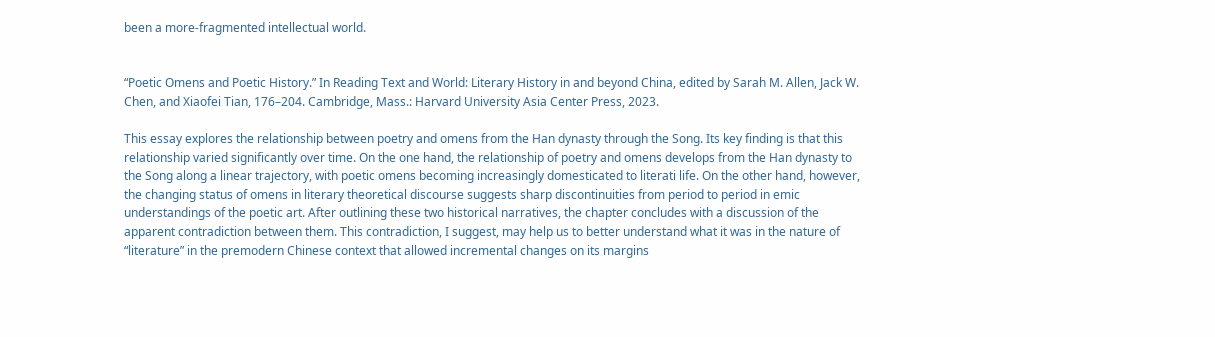been a more-fragmented intellectual world.


“Poetic Omens and Poetic History.” In Reading Text and World: Literary History in and beyond China, edited by Sarah M. Allen, Jack W. Chen, and Xiaofei Tian, 176–204. Cambridge, Mass.: Harvard University Asia Center Press, 2023.

This essay explores the relationship between poetry and omens from the Han dynasty through the Song. Its key finding is that this relationship varied significantly over time. On the one hand, the relationship of poetry and omens develops from the Han dynasty to the Song along a linear trajectory, with poetic omens becoming increasingly domesticated to literati life. On the other hand, however, the changing status of omens in literary theoretical discourse suggests sharp discontinuities from period to period in emic understandings of the poetic art. After outlining these two historical narratives, the chapter concludes with a discussion of the apparent contradiction between them. This contradiction, I suggest, may help us to better understand what it was in the nature of “literature” in the premodern Chinese context that allowed incremental changes on its margins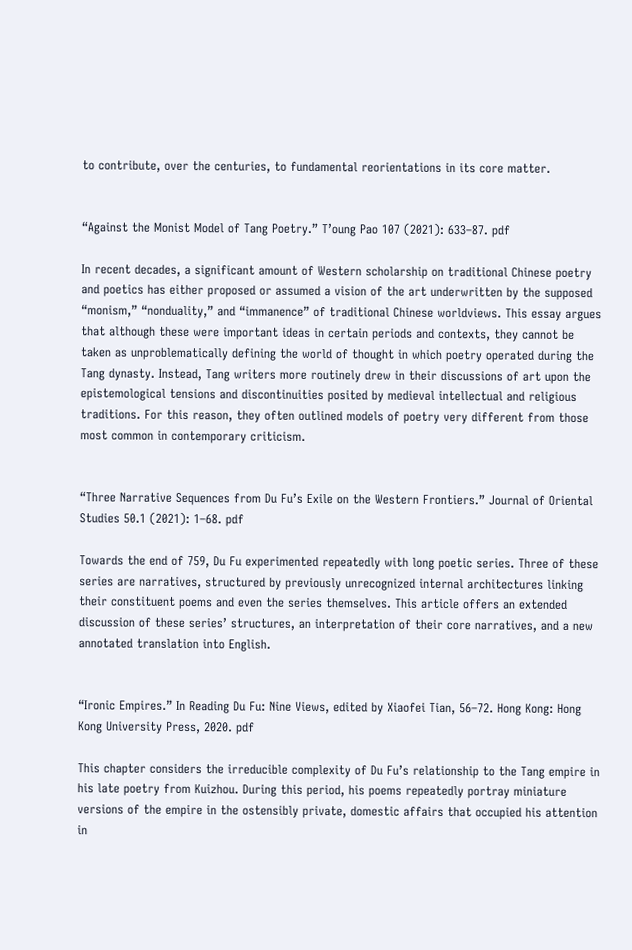to contribute, over the centuries, to fundamental reorientations in its core matter.


“Against the Monist Model of Tang Poetry.” T’oung Pao 107 (2021): 633–87. pdf

In recent decades, a significant amount of Western scholarship on traditional Chinese poetry and poetics has either proposed or assumed a vision of the art underwritten by the supposed “monism,” “nonduality,” and “immanence” of traditional Chinese worldviews. This essay argues that although these were important ideas in certain periods and contexts, they cannot be taken as unproblematically defining the world of thought in which poetry operated during the Tang dynasty. Instead, Tang writers more routinely drew in their discussions of art upon the epistemological tensions and discontinuities posited by medieval intellectual and religious traditions. For this reason, they often outlined models of poetry very different from those most common in contemporary criticism.


“Three Narrative Sequences from Du Fu’s Exile on the Western Frontiers.” Journal of Oriental Studies 50.1 (2021): 1–68. pdf

Towards the end of 759, Du Fu experimented repeatedly with long poetic series. Three of these series are narratives, structured by previously unrecognized internal architectures linking their constituent poems and even the series themselves. This article offers an extended discussion of these series’ structures, an interpretation of their core narratives, and a new annotated translation into English.


“Ironic Empires.” In Reading Du Fu: Nine Views, edited by Xiaofei Tian, 56–72. Hong Kong: Hong Kong University Press, 2020. pdf

This chapter considers the irreducible complexity of Du Fu’s relationship to the Tang empire in his late poetry from Kuizhou. During this period, his poems repeatedly portray miniature versions of the empire in the ostensibly private, domestic affairs that occupied his attention in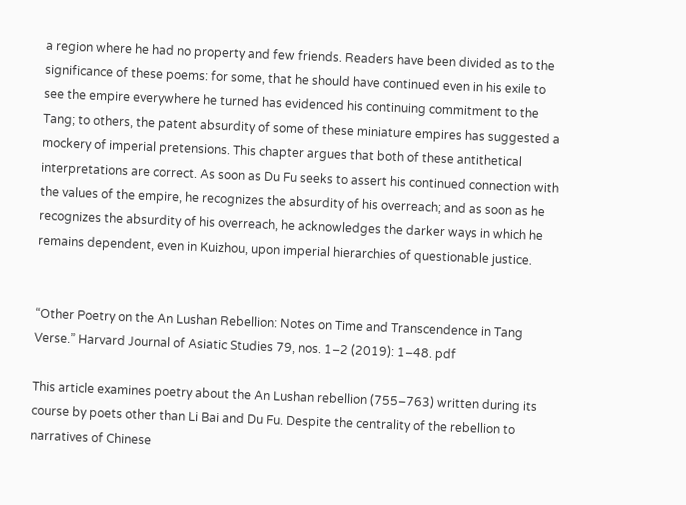a region where he had no property and few friends. Readers have been divided as to the significance of these poems: for some, that he should have continued even in his exile to see the empire everywhere he turned has evidenced his continuing commitment to the Tang; to others, the patent absurdity of some of these miniature empires has suggested a mockery of imperial pretensions. This chapter argues that both of these antithetical interpretations are correct. As soon as Du Fu seeks to assert his continued connection with the values of the empire, he recognizes the absurdity of his overreach; and as soon as he recognizes the absurdity of his overreach, he acknowledges the darker ways in which he remains dependent, even in Kuizhou, upon imperial hierarchies of questionable justice.


“Other Poetry on the An Lushan Rebellion: Notes on Time and Transcendence in Tang Verse.” Harvard Journal of Asiatic Studies 79, nos. 1–2 (2019): 1–48. pdf

This article examines poetry about the An Lushan rebellion (755–763) written during its course by poets other than Li Bai and Du Fu. Despite the centrality of the rebellion to narratives of Chinese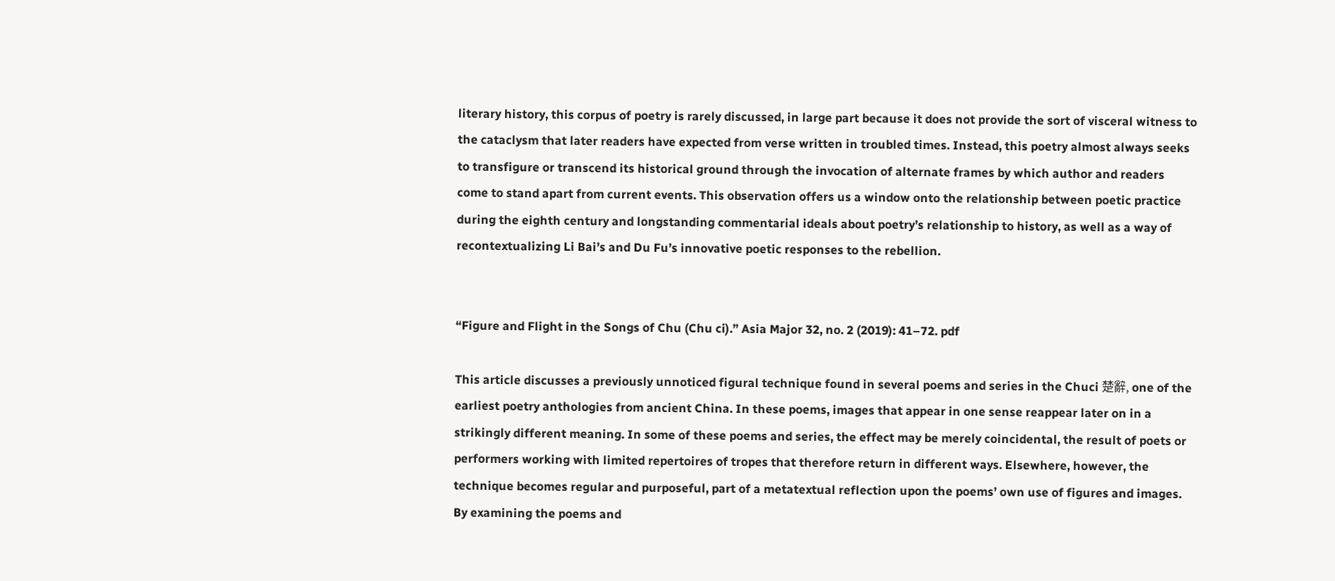literary history, this corpus of poetry is rarely discussed, in large part because it does not provide the sort of visceral witness to the cataclysm that later readers have expected from verse written in troubled times. Instead, this poetry almost always seeks to transfigure or transcend its historical ground through the invocation of alternate frames by which author and readers come to stand apart from current events. This observation offers us a window onto the relationship between poetic practice during the eighth century and longstanding commentarial ideals about poetry’s relationship to history, as well as a way of recontextualizing Li Bai’s and Du Fu’s innovative poetic responses to the rebellion.


“Figure and Flight in the Songs of Chu (Chu ci).” Asia Major 32, no. 2 (2019): 41–72. pdf

This article discusses a previously unnoticed figural technique found in several poems and series in the Chuci 楚辭, one of the earliest poetry anthologies from ancient China. In these poems, images that appear in one sense reappear later on in a strikingly different meaning. In some of these poems and series, the effect may be merely coincidental, the result of poets or performers working with limited repertoires of tropes that therefore return in different ways. Elsewhere, however, the technique becomes regular and purposeful, part of a metatextual reflection upon the poems’ own use of figures and images. By examining the poems and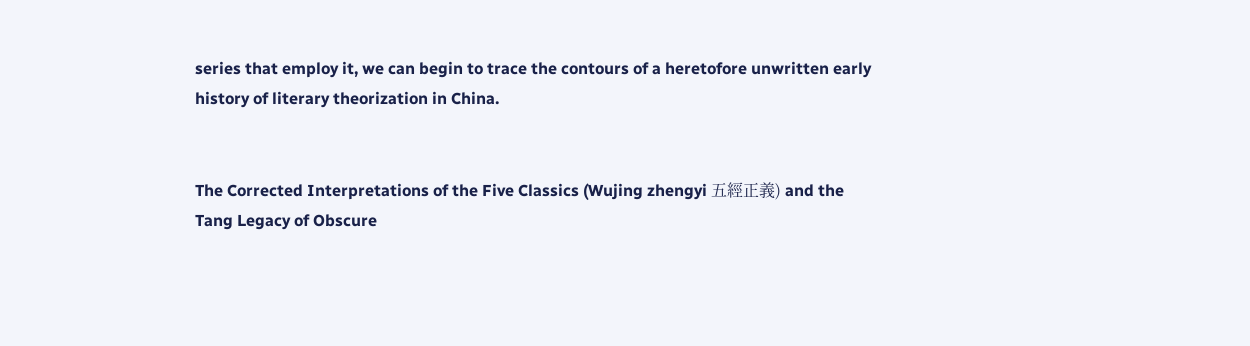series that employ it, we can begin to trace the contours of a heretofore unwritten early history of literary theorization in China.


The Corrected Interpretations of the Five Classics (Wujing zhengyi 五經正義) and the Tang Legacy of Obscure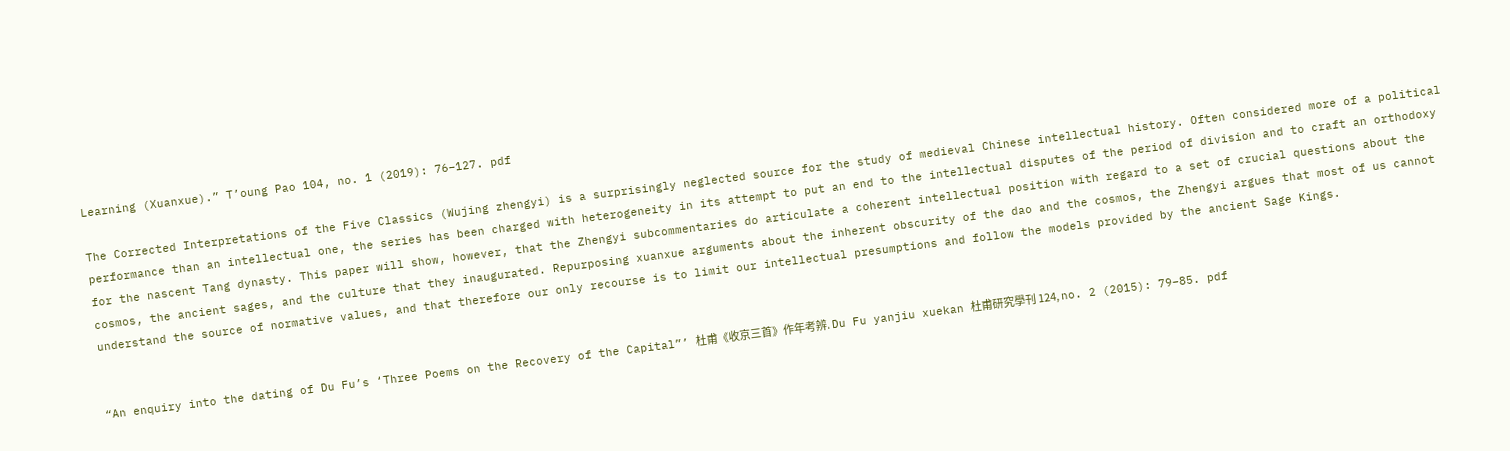Learning (Xuanxue).” T’oung Pao 104, no. 1 (2019): 76–127. pdf

The Corrected Interpretations of the Five Classics (Wujing zhengyi) is a surprisingly neglected source for the study of medieval Chinese intellectual history. Often considered more of a political performance than an intellectual one, the series has been charged with heterogeneity in its attempt to put an end to the intellectual disputes of the period of division and to craft an orthodoxy for the nascent Tang dynasty. This paper will show, however, that the Zhengyi subcommentaries do articulate a coherent intellectual position with regard to a set of crucial questions about the cosmos, the ancient sages, and the culture that they inaugurated. Repurposing xuanxue arguments about the inherent obscurity of the dao and the cosmos, the Zhengyi argues that most of us cannot understand the source of normative values, and that therefore our only recourse is to limit our intellectual presumptions and follow the models provided by the ancient Sage Kings.


“An enquiry into the dating of Du Fu’s ‘Three Poems on the Recovery of the Capital”’ 杜甫《收京三首》作年考辨. Du Fu yanjiu xuekan 杜甫研究學刊 124, no. 2 (2015): 79–85. pdf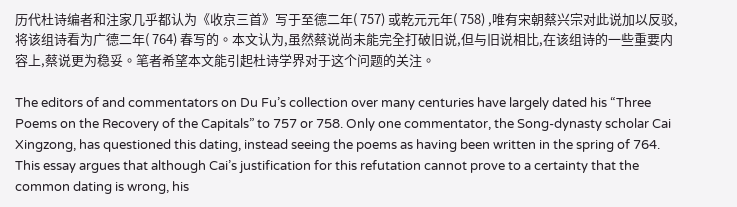历代杜诗编者和注家几乎都认为《收京三首》写于至德二年( 757) 或乾元元年( 758) ,唯有宋朝蔡兴宗对此说加以反驳,将该组诗看为广德二年( 764) 春写的。本文认为,虽然蔡说尚未能完全打破旧说,但与旧说相比,在该组诗的一些重要内容上,蔡说更为稳妥。笔者希望本文能引起杜诗学界对于这个问题的关注。

The editors of and commentators on Du Fu’s collection over many centuries have largely dated his “Three Poems on the Recovery of the Capitals” to 757 or 758. Only one commentator, the Song-dynasty scholar Cai Xingzong, has questioned this dating, instead seeing the poems as having been written in the spring of 764. This essay argues that although Cai’s justification for this refutation cannot prove to a certainty that the common dating is wrong, his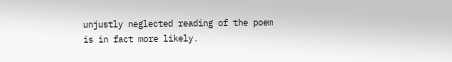unjustly neglected reading of the poem is in fact more likely.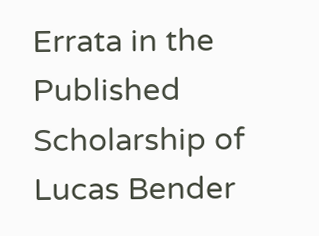Errata in the Published Scholarship of Lucas Bender